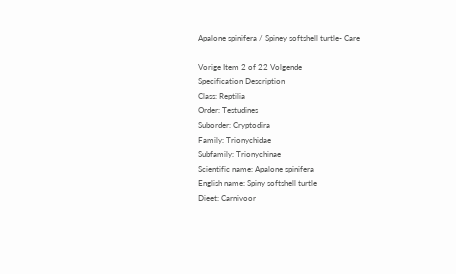Apalone spinifera / Spiney softshell turtle- Care

Vorige Item 2 of 22 Volgende
Specification Description
Class: Reptilia
Order: Testudines
Suborder: Cryptodira
Family: Trionychidae
Subfamily: Trionychinae
Scientific name: Apalone spinifera
English name: Spiny softshell turtle
Dieet: Carnivoor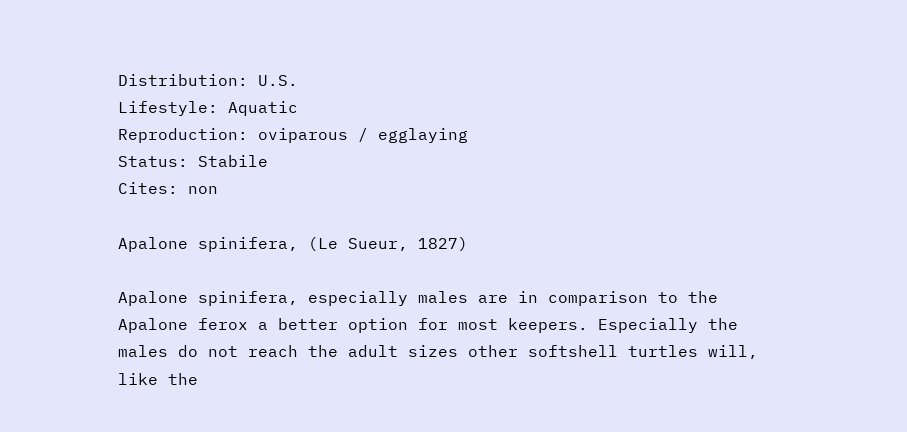Distribution: U.S.
Lifestyle: Aquatic
Reproduction: oviparous / egglaying
Status: Stabile
Cites: non

Apalone spinifera, (Le Sueur, 1827)

Apalone spinifera, especially males are in comparison to the Apalone ferox a better option for most keepers. Especially the males do not reach the adult sizes other softshell turtles will, like the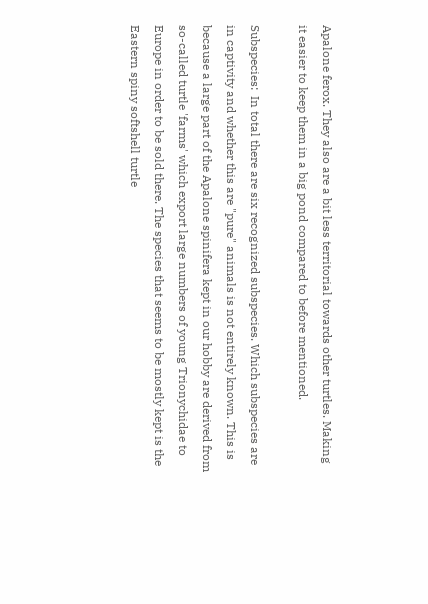Apalone ferox. They also are a bit less territorial towards other turtles. Making it easier to keep them in a big pond compared to before mentioned.

Subspecies:  In total there are six recognized subspecies. Which subspecies are in captivity and whether this are "pure" animals is not entirely known. This is because a large part of the Apalone spinifera kept in our hobby are derived from so-called turtle 'farms' which export large numbers of young Trionychidae to Europe in order to be sold there. The species that seems to be mostly kept is the Eastern spiny softshell turtle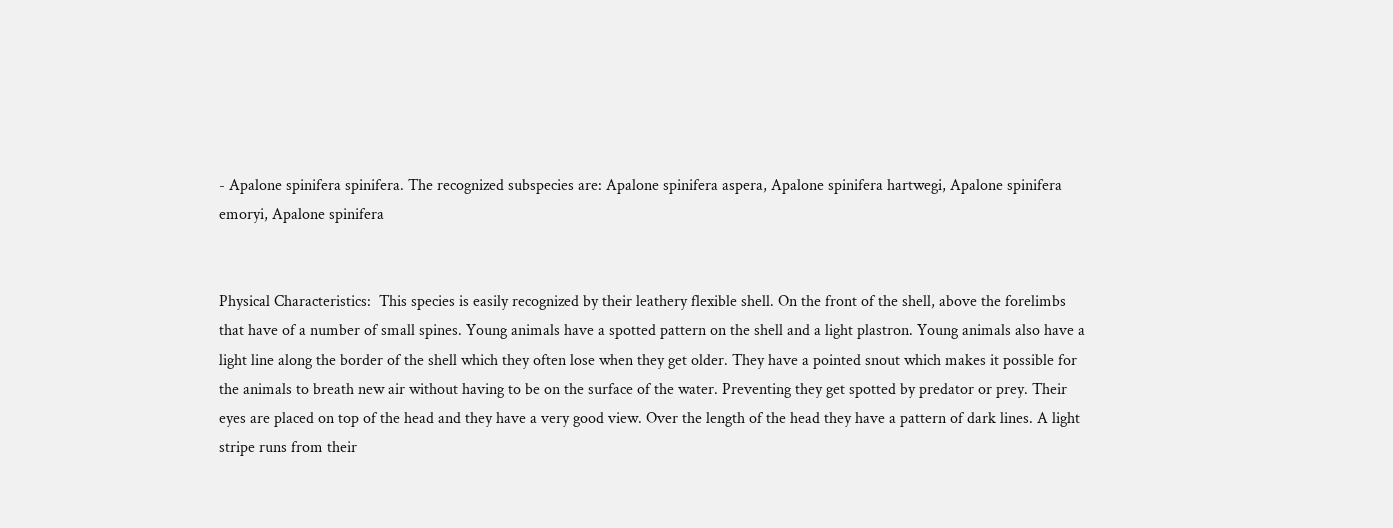- Apalone spinifera spinifera. The recognized subspecies are: Apalone spinifera aspera, Apalone spinifera hartwegi, Apalone spinifera emoryi, Apalone spinifera


Physical Characteristics:  This species is easily recognized by their leathery flexible shell. On the front of the shell, above the forelimbs that have of a number of small spines. Young animals have a spotted pattern on the shell and a light plastron. Young animals also have a light line along the border of the shell which they often lose when they get older. They have a pointed snout which makes it possible for the animals to breath new air without having to be on the surface of the water. Preventing they get spotted by predator or prey. Their eyes are placed on top of the head and they have a very good view. Over the length of the head they have a pattern of dark lines. A light stripe runs from their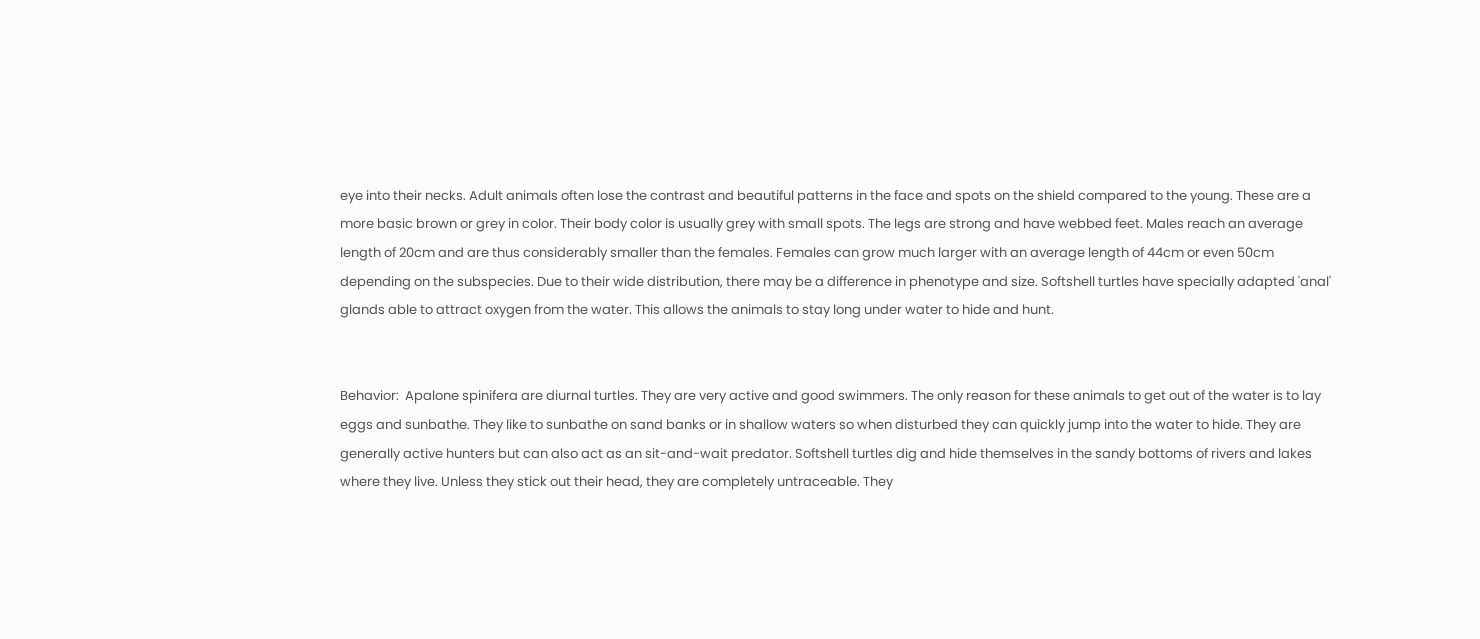eye into their necks. Adult animals often lose the contrast and beautiful patterns in the face and spots on the shield compared to the young. These are a more basic brown or grey in color. Their body color is usually grey with small spots. The legs are strong and have webbed feet. Males reach an average length of 20cm and are thus considerably smaller than the females. Females can grow much larger with an average length of 44cm or even 50cm depending on the subspecies. Due to their wide distribution, there may be a difference in phenotype and size. Softshell turtles have specially adapted 'anal' glands able to attract oxygen from the water. This allows the animals to stay long under water to hide and hunt.


Behavior:  Apalone spinifera are diurnal turtles. They are very active and good swimmers. The only reason for these animals to get out of the water is to lay eggs and sunbathe. They like to sunbathe on sand banks or in shallow waters so when disturbed they can quickly jump into the water to hide. They are generally active hunters but can also act as an sit-and-wait predator. Softshell turtles dig and hide themselves in the sandy bottoms of rivers and lakes where they live. Unless they stick out their head, they are completely untraceable. They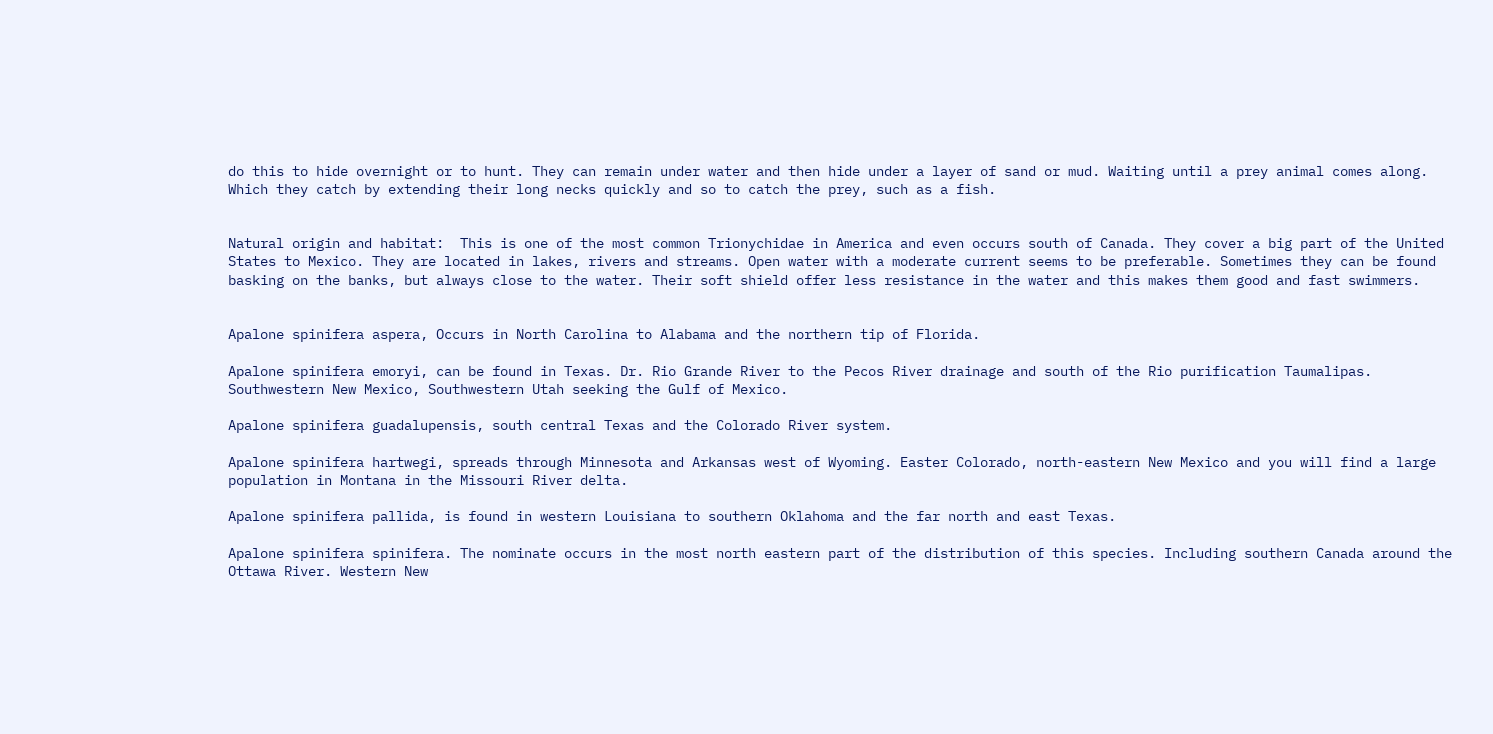do this to hide overnight or to hunt. They can remain under water and then hide under a layer of sand or mud. Waiting until a prey animal comes along. Which they catch by extending their long necks quickly and so to catch the prey, such as a fish.


Natural origin and habitat:  This is one of the most common Trionychidae in America and even occurs south of Canada. They cover a big part of the United States to Mexico. They are located in lakes, rivers and streams. Open water with a moderate current seems to be preferable. Sometimes they can be found basking on the banks, but always close to the water. Their soft shield offer less resistance in the water and this makes them good and fast swimmers.


Apalone spinifera aspera, Occurs in North Carolina to Alabama and the northern tip of Florida.

Apalone spinifera emoryi, can be found in Texas. Dr. Rio Grande River to the Pecos River drainage and south of the Rio purification Taumalipas. Southwestern New Mexico, Southwestern Utah seeking the Gulf of Mexico.

Apalone spinifera guadalupensis, south central Texas and the Colorado River system.

Apalone spinifera hartwegi, spreads through Minnesota and Arkansas west of Wyoming. Easter Colorado, north-eastern New Mexico and you will find a large population in Montana in the Missouri River delta.

Apalone spinifera pallida, is found in western Louisiana to southern Oklahoma and the far north and east Texas.

Apalone spinifera spinifera. The nominate occurs in the most north eastern part of the distribution of this species. Including southern Canada around the Ottawa River. Western New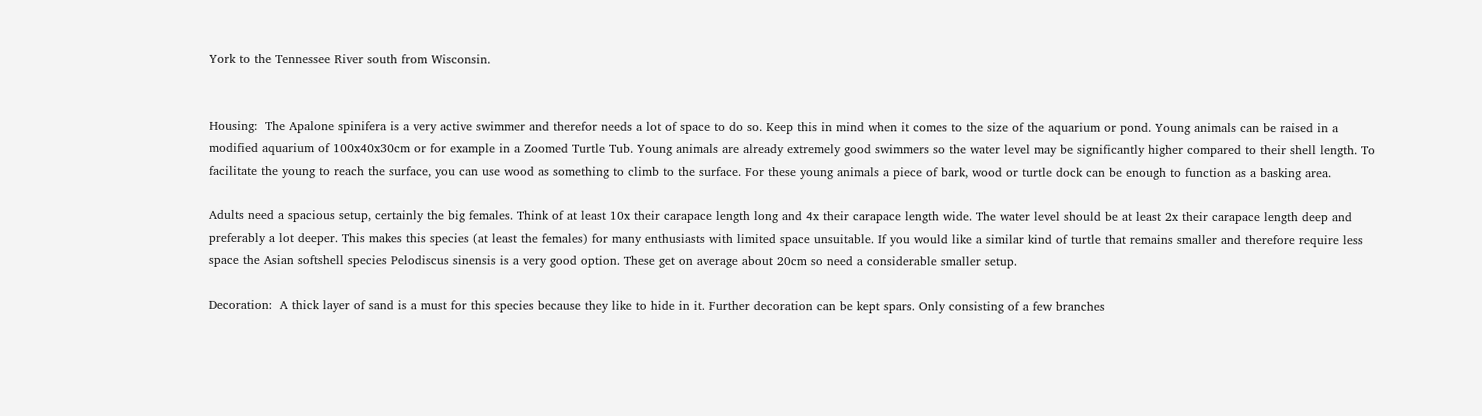York to the Tennessee River south from Wisconsin.


Housing:  The Apalone spinifera is a very active swimmer and therefor needs a lot of space to do so. Keep this in mind when it comes to the size of the aquarium or pond. Young animals can be raised in a modified aquarium of 100x40x30cm or for example in a Zoomed Turtle Tub. Young animals are already extremely good swimmers so the water level may be significantly higher compared to their shell length. To facilitate the young to reach the surface, you can use wood as something to climb to the surface. For these young animals a piece of bark, wood or turtle dock can be enough to function as a basking area.

Adults need a spacious setup, certainly the big females. Think of at least 10x their carapace length long and 4x their carapace length wide. The water level should be at least 2x their carapace length deep and preferably a lot deeper. This makes this species (at least the females) for many enthusiasts with limited space unsuitable. If you would like a similar kind of turtle that remains smaller and therefore require less space the Asian softshell species Pelodiscus sinensis is a very good option. These get on average about 20cm so need a considerable smaller setup.

Decoration:  A thick layer of sand is a must for this species because they like to hide in it. Further decoration can be kept spars. Only consisting of a few branches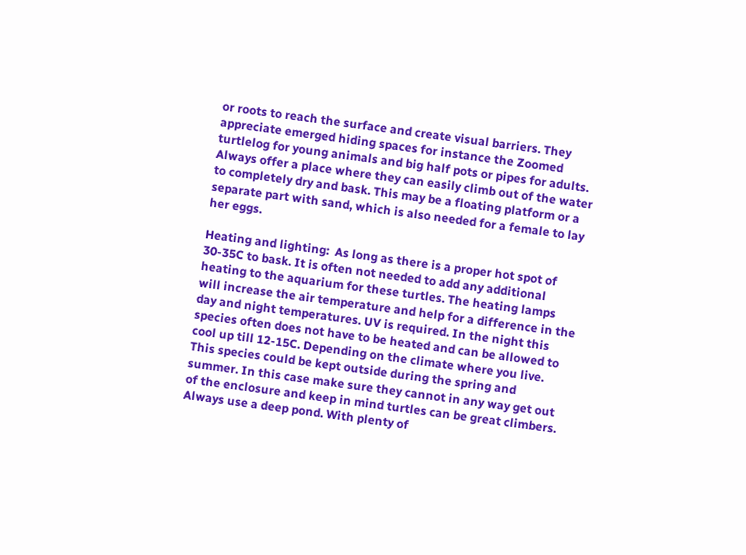or roots to reach the surface and create visual barriers. They appreciate emerged hiding spaces for instance the Zoomed turtlelog for young animals and big half pots or pipes for adults. Always offer a place where they can easily climb out of the water to completely dry and bask. This may be a floating platform or a separate part with sand, which is also needed for a female to lay her eggs.

Heating and lighting:  As long as there is a proper hot spot of 30-35C to bask. It is often not needed to add any additional heating to the aquarium for these turtles. The heating lamps will increase the air temperature and help for a difference in the day and night temperatures. UV is required. In the night this species often does not have to be heated and can be allowed to cool up till 12-15C. Depending on the climate where you live. This species could be kept outside during the spring and summer. In this case make sure they cannot in any way get out of the enclosure and keep in mind turtles can be great climbers. Always use a deep pond. With plenty of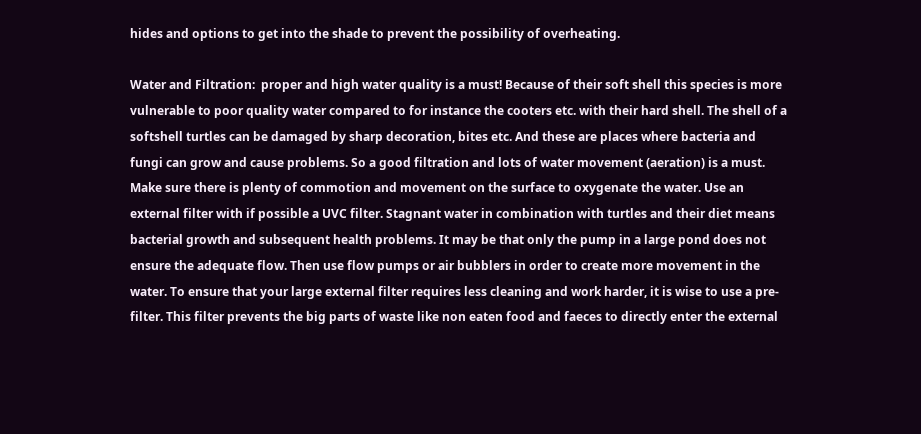hides and options to get into the shade to prevent the possibility of overheating.

Water and Filtration:  proper and high water quality is a must! Because of their soft shell this species is more vulnerable to poor quality water compared to for instance the cooters etc. with their hard shell. The shell of a softshell turtles can be damaged by sharp decoration, bites etc. And these are places where bacteria and fungi can grow and cause problems. So a good filtration and lots of water movement (aeration) is a must. Make sure there is plenty of commotion and movement on the surface to oxygenate the water. Use an external filter with if possible a UVC filter. Stagnant water in combination with turtles and their diet means bacterial growth and subsequent health problems. It may be that only the pump in a large pond does not ensure the adequate flow. Then use flow pumps or air bubblers in order to create more movement in the water. To ensure that your large external filter requires less cleaning and work harder, it is wise to use a pre-filter. This filter prevents the big parts of waste like non eaten food and faeces to directly enter the external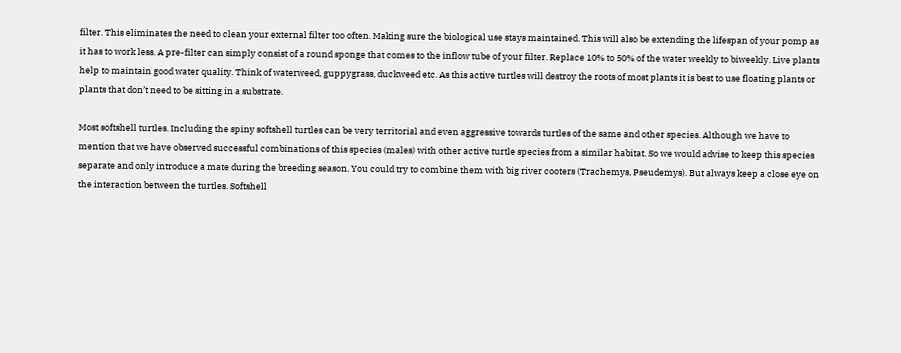filter. This eliminates the need to clean your external filter too often. Making sure the biological use stays maintained. This will also be extending the lifespan of your pomp as it has to work less. A pre-filter can simply consist of a round sponge that comes to the inflow tube of your filter. Replace 10% to 50% of the water weekly to biweekly. Live plants help to maintain good water quality. Think of waterweed, guppygrass, duckweed etc. As this active turtles will destroy the roots of most plants it is best to use floating plants or plants that don’t need to be sitting in a substrate.

Most softshell turtles. Including the spiny softshell turtles can be very territorial and even aggressive towards turtles of the same and other species. Although we have to mention that we have observed successful combinations of this species (males) with other active turtle species from a similar habitat. So we would advise to keep this species separate and only introduce a mate during the breeding season. You could try to combine them with big river cooters (Trachemys, Pseudemys). But always keep a close eye on the interaction between the turtles. Softshell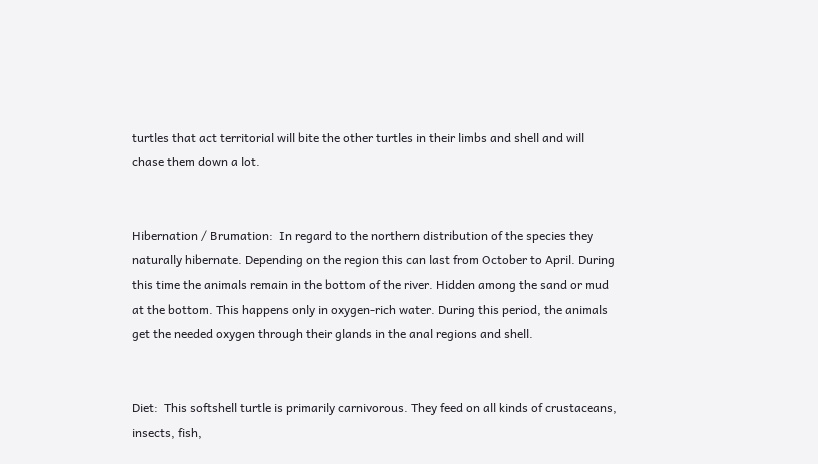turtles that act territorial will bite the other turtles in their limbs and shell and will chase them down a lot.


Hibernation / Brumation:  In regard to the northern distribution of the species they naturally hibernate. Depending on the region this can last from October to April. During this time the animals remain in the bottom of the river. Hidden among the sand or mud at the bottom. This happens only in oxygen-rich water. During this period, the animals get the needed oxygen through their glands in the anal regions and shell.


Diet:  This softshell turtle is primarily carnivorous. They feed on all kinds of crustaceans, insects, fish,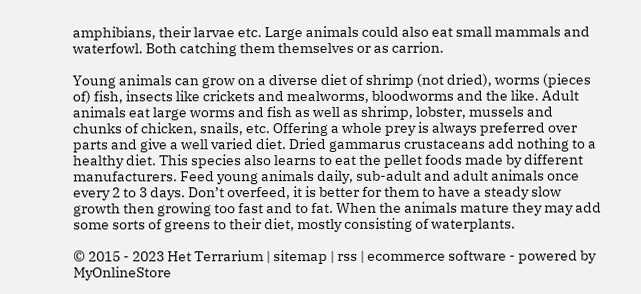amphibians, their larvae etc. Large animals could also eat small mammals and waterfowl. Both catching them themselves or as carrion.

Young animals can grow on a diverse diet of shrimp (not dried), worms (pieces of) fish, insects like crickets and mealworms, bloodworms and the like. Adult animals eat large worms and fish as well as shrimp, lobster, mussels and chunks of chicken, snails, etc. Offering a whole prey is always preferred over parts and give a well varied diet. Dried gammarus crustaceans add nothing to a healthy diet. This species also learns to eat the pellet foods made by different manufacturers. Feed young animals daily, sub-adult and adult animals once every 2 to 3 days. Don’t overfeed, it is better for them to have a steady slow growth then growing too fast and to fat. When the animals mature they may add some sorts of greens to their diet, mostly consisting of waterplants.

© 2015 - 2023 Het Terrarium | sitemap | rss | ecommerce software - powered by MyOnlineStore